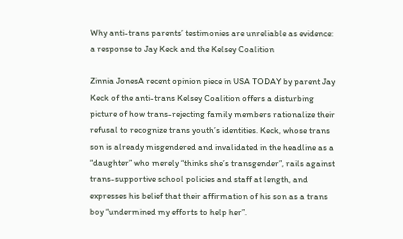Why anti-trans parents’ testimonies are unreliable as evidence: a response to Jay Keck and the Kelsey Coalition

Zinnia JonesA recent opinion piece in USA TODAY by parent Jay Keck of the anti-trans Kelsey Coalition offers a disturbing picture of how trans-rejecting family members rationalize their refusal to recognize trans youth’s identities. Keck, whose trans son is already misgendered and invalidated in the headline as a “daughter” who merely “thinks she’s transgender”, rails against trans-supportive school policies and staff at length, and expresses his belief that their affirmation of his son as a trans boy “undermined my efforts to help her”.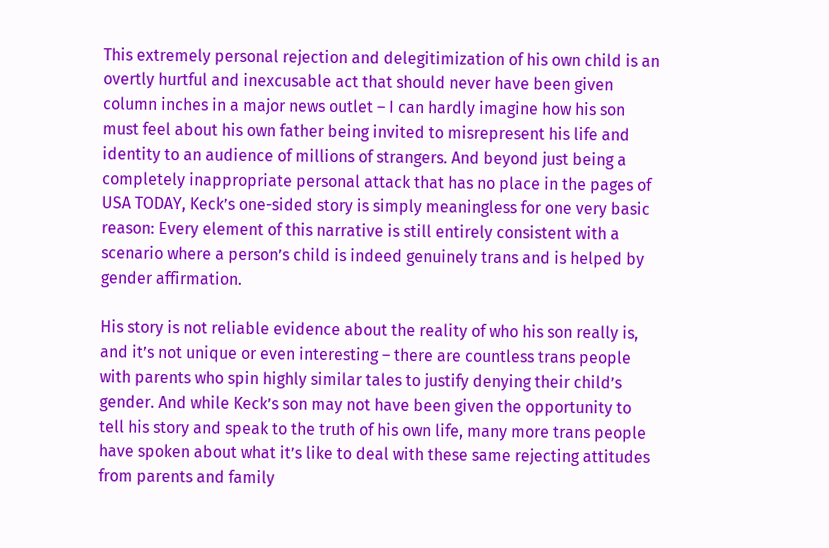This extremely personal rejection and delegitimization of his own child is an overtly hurtful and inexcusable act that should never have been given column inches in a major news outlet – I can hardly imagine how his son must feel about his own father being invited to misrepresent his life and identity to an audience of millions of strangers. And beyond just being a completely inappropriate personal attack that has no place in the pages of USA TODAY, Keck’s one-sided story is simply meaningless for one very basic reason: Every element of this narrative is still entirely consistent with a scenario where a person’s child is indeed genuinely trans and is helped by gender affirmation.

His story is not reliable evidence about the reality of who his son really is, and it’s not unique or even interesting – there are countless trans people with parents who spin highly similar tales to justify denying their child’s gender. And while Keck’s son may not have been given the opportunity to tell his story and speak to the truth of his own life, many more trans people have spoken about what it’s like to deal with these same rejecting attitudes from parents and family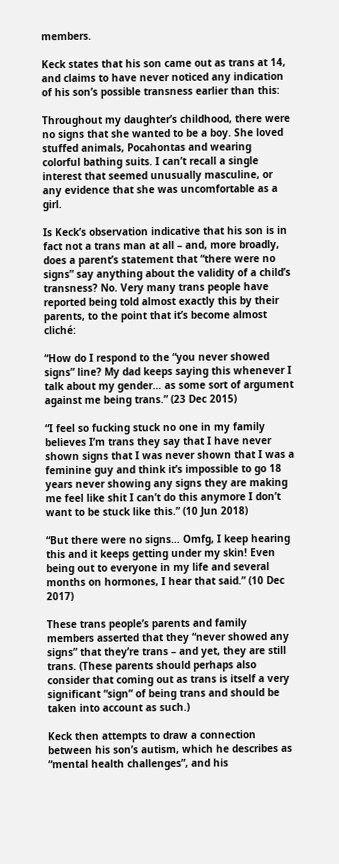members.

Keck states that his son came out as trans at 14, and claims to have never noticed any indication of his son’s possible transness earlier than this:

Throughout my daughter’s childhood, there were no signs that she wanted to be a boy. She loved stuffed animals, Pocahontas and wearing colorful bathing suits. I can’t recall a single interest that seemed unusually masculine, or any evidence that she was uncomfortable as a girl.

Is Keck’s observation indicative that his son is in fact not a trans man at all – and, more broadly, does a parent’s statement that “there were no signs” say anything about the validity of a child’s transness? No. Very many trans people have reported being told almost exactly this by their parents, to the point that it’s become almost cliché:

“How do I respond to the “you never showed signs” line? My dad keeps saying this whenever I talk about my gender… as some sort of argument against me being trans.” (23 Dec 2015)

“I feel so fucking stuck no one in my family believes I’m trans they say that I have never shown signs that I was never shown that I was a feminine guy and think it’s impossible to go 18 years never showing any signs they are making me feel like shit I can’t do this anymore I don’t want to be stuck like this.” (10 Jun 2018)

“But there were no signs… Omfg, I keep hearing this and it keeps getting under my skin! Even being out to everyone in my life and several months on hormones, I hear that said.” (10 Dec 2017)

These trans people’s parents and family members asserted that they “never showed any signs” that they’re trans – and yet, they are still trans. (These parents should perhaps also consider that coming out as trans is itself a very significant “sign” of being trans and should be taken into account as such.)

Keck then attempts to draw a connection between his son’s autism, which he describes as “mental health challenges”, and his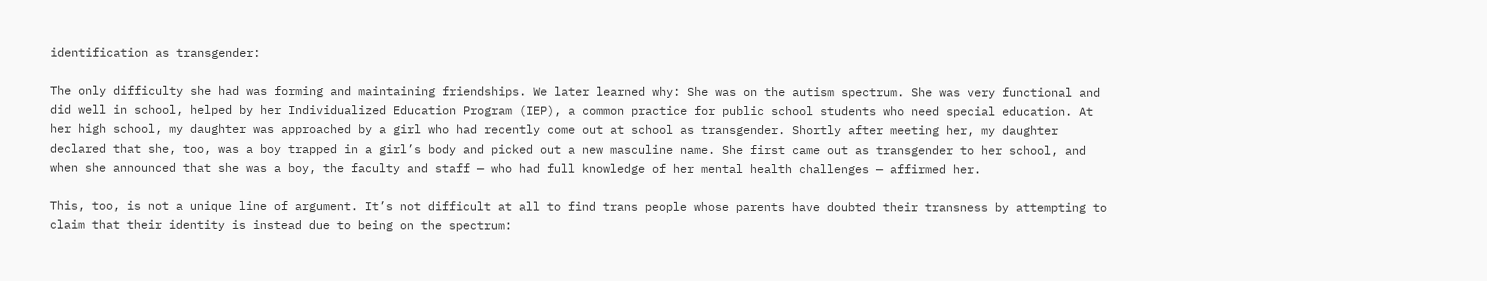identification as transgender:

The only difficulty she had was forming and maintaining friendships. We later learned why: She was on the autism spectrum. She was very functional and did well in school, helped by her Individualized Education Program (IEP), a common practice for public school students who need special education. At her high school, my daughter was approached by a girl who had recently come out at school as transgender. Shortly after meeting her, my daughter declared that she, too, was a boy trapped in a girl’s body and picked out a new masculine name. She first came out as transgender to her school, and when she announced that she was a boy, the faculty and staff — who had full knowledge of her mental health challenges — affirmed her.

This, too, is not a unique line of argument. It’s not difficult at all to find trans people whose parents have doubted their transness by attempting to claim that their identity is instead due to being on the spectrum: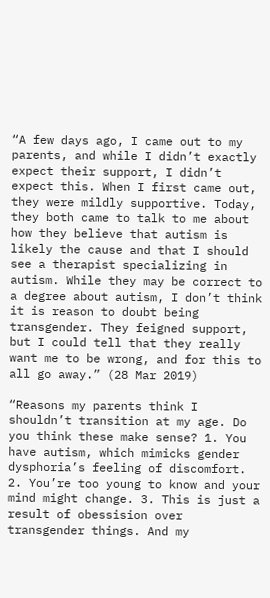“A few days ago, I came out to my parents, and while I didn’t exactly expect their support, I didn’t expect this. When I first came out, they were mildly supportive. Today, they both came to talk to me about how they believe that autism is likely the cause and that I should see a therapist specializing in autism. While they may be correct to a degree about autism, I don’t think it is reason to doubt being transgender. They feigned support, but I could tell that they really want me to be wrong, and for this to all go away.” (28 Mar 2019)

“Reasons my parents think I shouldn’t transition at my age. Do you think these make sense? 1. You have autism, which mimicks gender dysphoria’s feeling of discomfort. 2. You’re too young to know and your mind might change. 3. This is just a result of obessision over transgender things. And my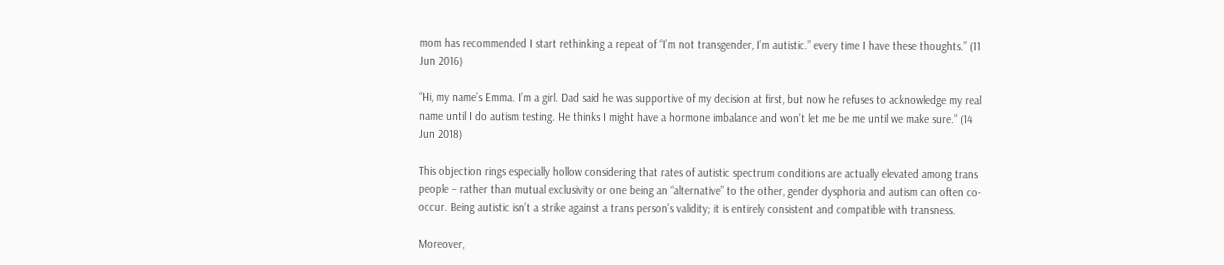mom has recommended I start rethinking a repeat of “I’m not transgender, I’m autistic.” every time I have these thoughts.” (11 Jun 2016)

“Hi, my name’s Emma. I’m a girl. Dad said he was supportive of my decision at first, but now he refuses to acknowledge my real name until I do autism testing. He thinks I might have a hormone imbalance and won’t let me be me until we make sure.” (14 Jun 2018)

This objection rings especially hollow considering that rates of autistic spectrum conditions are actually elevated among trans people – rather than mutual exclusivity or one being an “alternative” to the other, gender dysphoria and autism can often co-occur. Being autistic isn’t a strike against a trans person’s validity; it is entirely consistent and compatible with transness.

Moreover,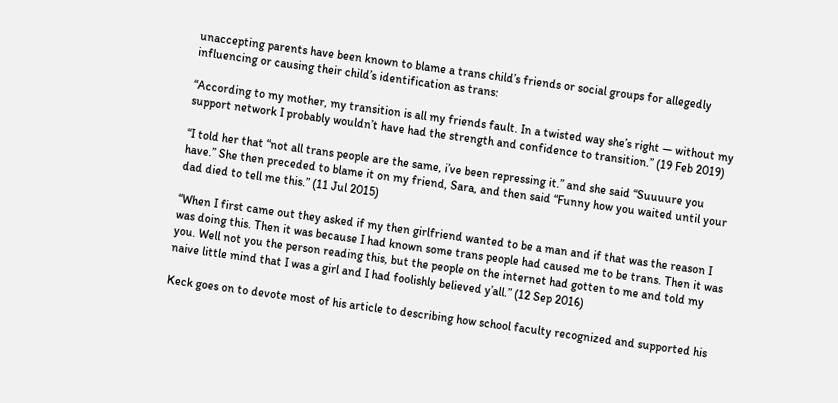unaccepting parents have been known to blame a trans child’s friends or social groups for allegedly influencing or causing their child’s identification as trans:

“According to my mother, my transition is all my friends fault. In a twisted way she’s right — without my support network I probably wouldn’t have had the strength and confidence to transition.” (19 Feb 2019)

“I told her that “not all trans people are the same, i’ve been repressing it.” and she said “Suuuure you have.” She then preceded to blame it on my friend, Sara, and then said “Funny how you waited until your dad died to tell me this.” (11 Jul 2015)

“When I first came out they asked if my then girlfriend wanted to be a man and if that was the reason I was doing this. Then it was because I had known some trans people had caused me to be trans. Then it was you. Well not you the person reading this, but the people on the internet had gotten to me and told my naive little mind that I was a girl and I had foolishly believed y’all.” (12 Sep 2016)

Keck goes on to devote most of his article to describing how school faculty recognized and supported his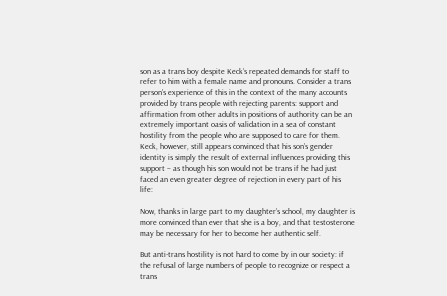son as a trans boy despite Keck’s repeated demands for staff to refer to him with a female name and pronouns. Consider a trans person’s experience of this in the context of the many accounts provided by trans people with rejecting parents: support and affirmation from other adults in positions of authority can be an extremely important oasis of validation in a sea of constant hostility from the people who are supposed to care for them. Keck, however, still appears convinced that his son’s gender identity is simply the result of external influences providing this support – as though his son would not be trans if he had just faced an even greater degree of rejection in every part of his life:

Now, thanks in large part to my daughter’s school, my daughter is more convinced than ever that she is a boy, and that testosterone may be necessary for her to become her authentic self.

But anti-trans hostility is not hard to come by in our society: if the refusal of large numbers of people to recognize or respect a trans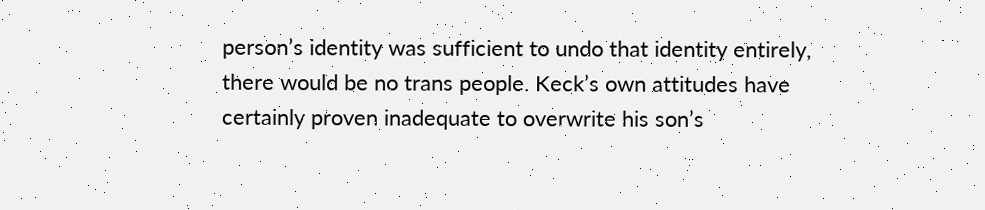person’s identity was sufficient to undo that identity entirely, there would be no trans people. Keck’s own attitudes have certainly proven inadequate to overwrite his son’s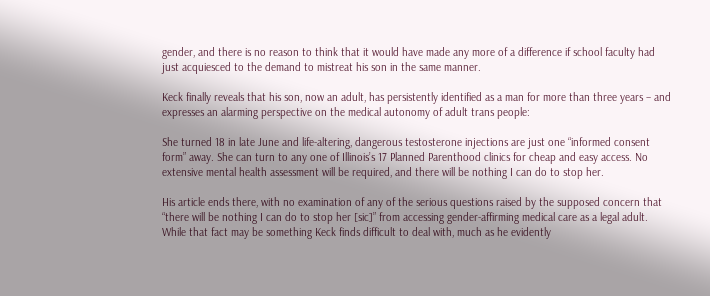gender, and there is no reason to think that it would have made any more of a difference if school faculty had just acquiesced to the demand to mistreat his son in the same manner.

Keck finally reveals that his son, now an adult, has persistently identified as a man for more than three years – and expresses an alarming perspective on the medical autonomy of adult trans people:

She turned 18 in late June and life-altering, dangerous testosterone injections are just one “informed consent form” away. She can turn to any one of Illinois’s 17 Planned Parenthood clinics for cheap and easy access. No extensive mental health assessment will be required, and there will be nothing I can do to stop her.

His article ends there, with no examination of any of the serious questions raised by the supposed concern that “there will be nothing I can do to stop her [sic]” from accessing gender-affirming medical care as a legal adult. While that fact may be something Keck finds difficult to deal with, much as he evidently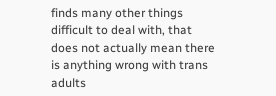finds many other things difficult to deal with, that does not actually mean there is anything wrong with trans adults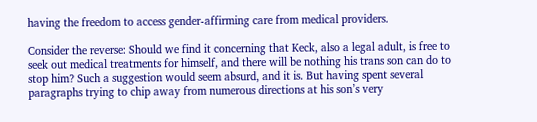having the freedom to access gender-affirming care from medical providers.

Consider the reverse: Should we find it concerning that Keck, also a legal adult, is free to seek out medical treatments for himself, and there will be nothing his trans son can do to stop him? Such a suggestion would seem absurd, and it is. But having spent several paragraphs trying to chip away from numerous directions at his son’s very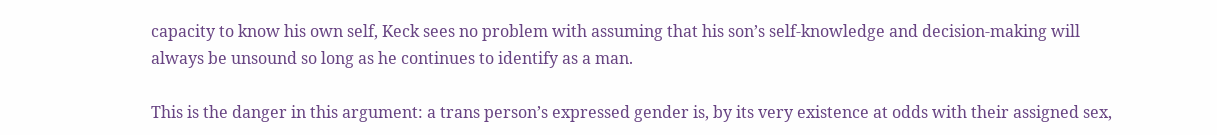capacity to know his own self, Keck sees no problem with assuming that his son’s self-knowledge and decision-making will always be unsound so long as he continues to identify as a man.

This is the danger in this argument: a trans person’s expressed gender is, by its very existence at odds with their assigned sex,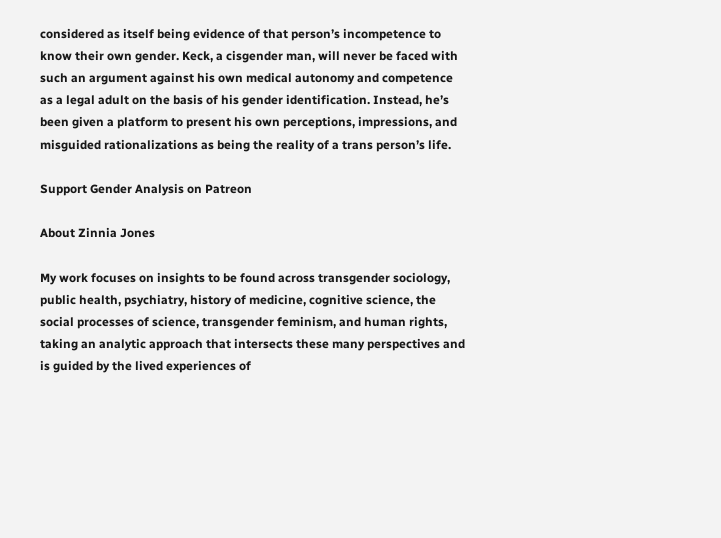considered as itself being evidence of that person’s incompetence to know their own gender. Keck, a cisgender man, will never be faced with such an argument against his own medical autonomy and competence as a legal adult on the basis of his gender identification. Instead, he’s been given a platform to present his own perceptions, impressions, and misguided rationalizations as being the reality of a trans person’s life.

Support Gender Analysis on Patreon

About Zinnia Jones

My work focuses on insights to be found across transgender sociology, public health, psychiatry, history of medicine, cognitive science, the social processes of science, transgender feminism, and human rights, taking an analytic approach that intersects these many perspectives and is guided by the lived experiences of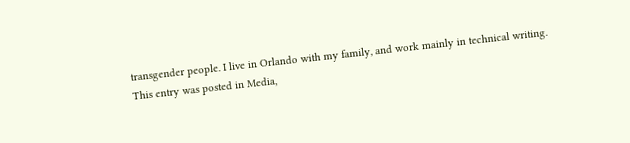transgender people. I live in Orlando with my family, and work mainly in technical writing.
This entry was posted in Media,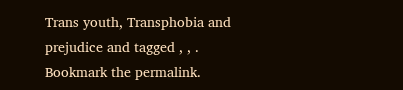Trans youth, Transphobia and prejudice and tagged , , . Bookmark the permalink.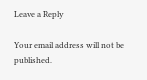Leave a Reply

Your email address will not be published.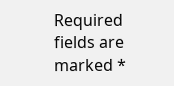Required fields are marked *